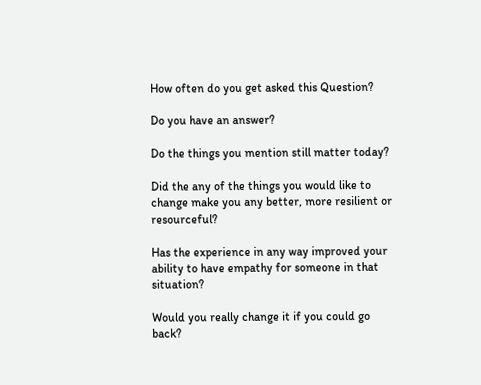How often do you get asked this Question?

Do you have an answer?

Do the things you mention still matter today?

Did the any of the things you would like to change make you any better, more resilient or resourceful?

Has the experience in any way improved your ability to have empathy for someone in that situation?

Would you really change it if you could go back?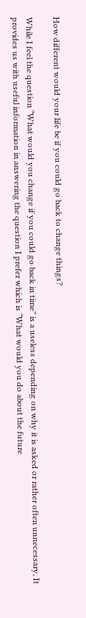How different would your life be if you could go back to change things?

While I feel the question “What would you change if you could go back in time” is a useless depending on why it is asked or rather often unnecessary, It provides us with useful information in answering the question I prefer which is “What would you do about the future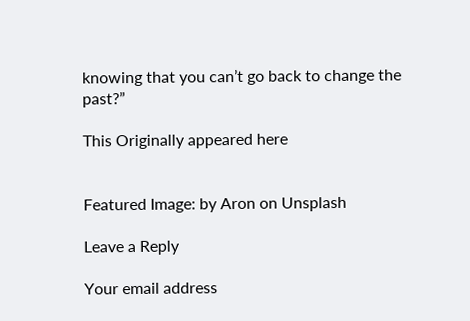knowing that you can’t go back to change the past?”

This Originally appeared here


Featured Image: by Aron on Unsplash

Leave a Reply

Your email address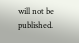will not be published.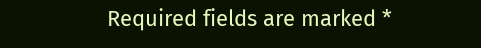Required fields are marked *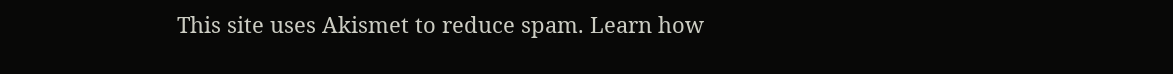This site uses Akismet to reduce spam. Learn how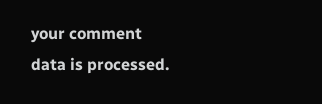your comment data is processed.